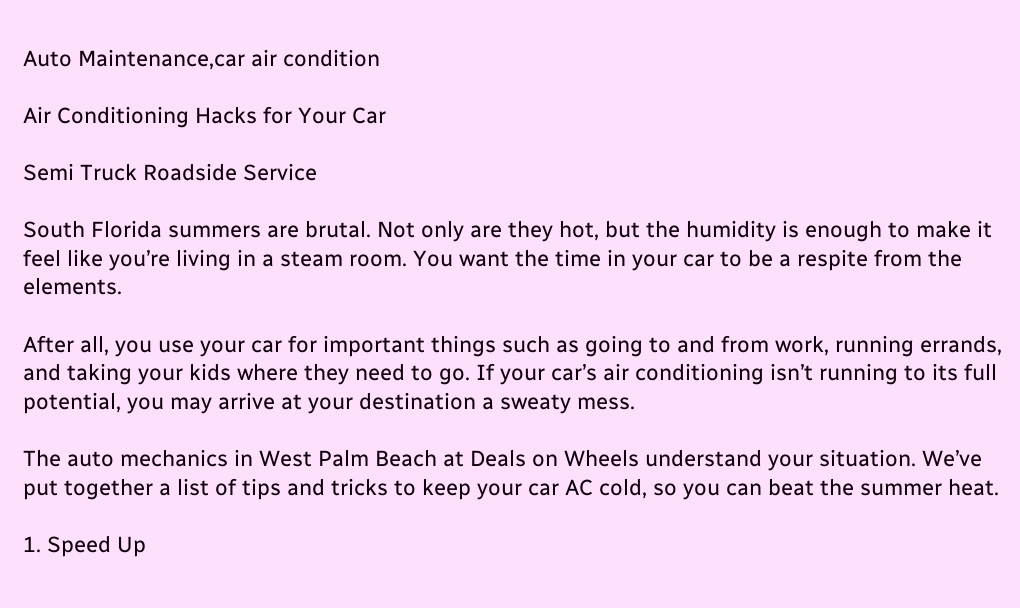Auto Maintenance,car air condition

Air Conditioning Hacks for Your Car

Semi Truck Roadside Service

South Florida summers are brutal. Not only are they hot, but the humidity is enough to make it feel like you’re living in a steam room. You want the time in your car to be a respite from the elements.

After all, you use your car for important things such as going to and from work, running errands, and taking your kids where they need to go. If your car’s air conditioning isn’t running to its full potential, you may arrive at your destination a sweaty mess.

The auto mechanics in West Palm Beach at Deals on Wheels understand your situation. We’ve put together a list of tips and tricks to keep your car AC cold, so you can beat the summer heat.

1. Speed Up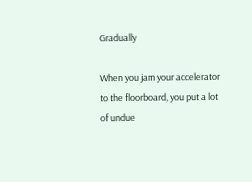Gradually

When you jam your accelerator to the floorboard, you put a lot of undue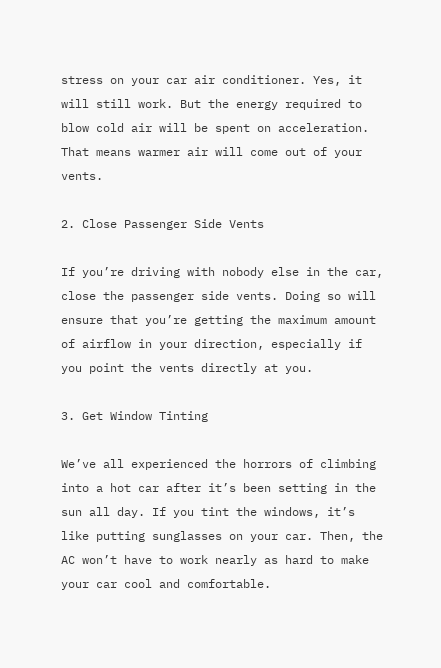stress on your car air conditioner. Yes, it will still work. But the energy required to blow cold air will be spent on acceleration. That means warmer air will come out of your vents.

2. Close Passenger Side Vents

If you’re driving with nobody else in the car, close the passenger side vents. Doing so will ensure that you’re getting the maximum amount of airflow in your direction, especially if you point the vents directly at you.

3. Get Window Tinting

We’ve all experienced the horrors of climbing into a hot car after it’s been setting in the sun all day. If you tint the windows, it’s like putting sunglasses on your car. Then, the AC won’t have to work nearly as hard to make your car cool and comfortable.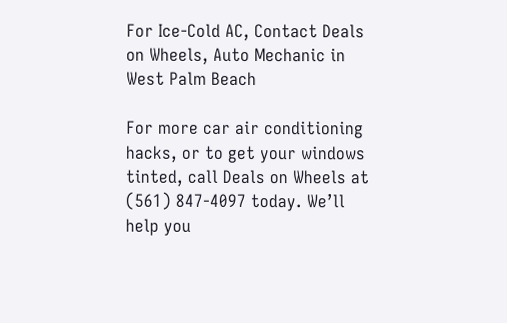For Ice-Cold AC, Contact Deals on Wheels, Auto Mechanic in West Palm Beach

For more car air conditioning hacks, or to get your windows tinted, call Deals on Wheels at (561) 847-4097 today. We’ll help you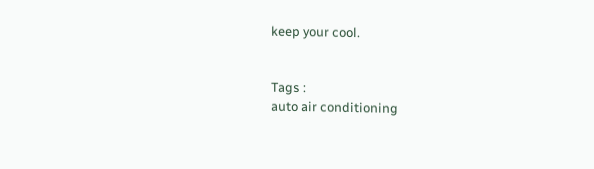keep your cool.


Tags :
auto air conditioning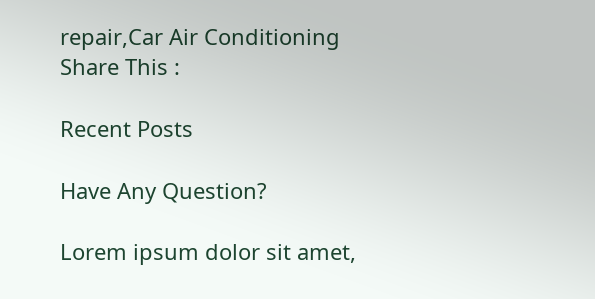repair,Car Air Conditioning
Share This :

Recent Posts

Have Any Question?

Lorem ipsum dolor sit amet,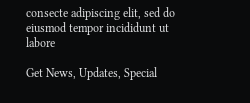consecte adipiscing elit, sed do eiusmod tempor incididunt ut labore

Get News, Updates, Special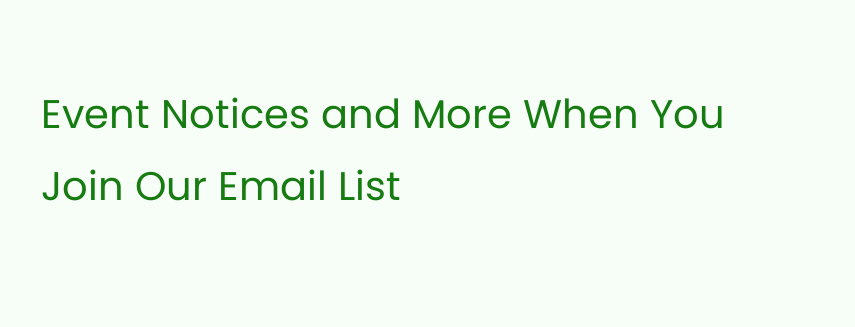Event Notices and More When You Join Our Email List